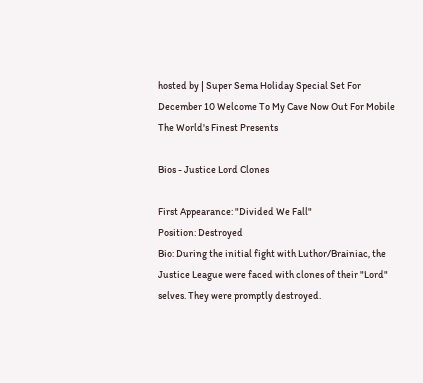hosted by | Super Sema Holiday Special Set For December 10 Welcome To My Cave Now Out For Mobile
The World's Finest Presents

Bios - Justice Lord Clones

First Appearance: "Divided We Fall"
Position: Destroyed
Bio: During the initial fight with Luthor/Brainiac, the Justice League were faced with clones of their "Lord" selves. They were promptly destroyed.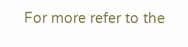For more refer to the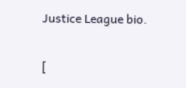Justice League bio.

[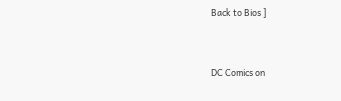Back to Bios ]


DC Comics on